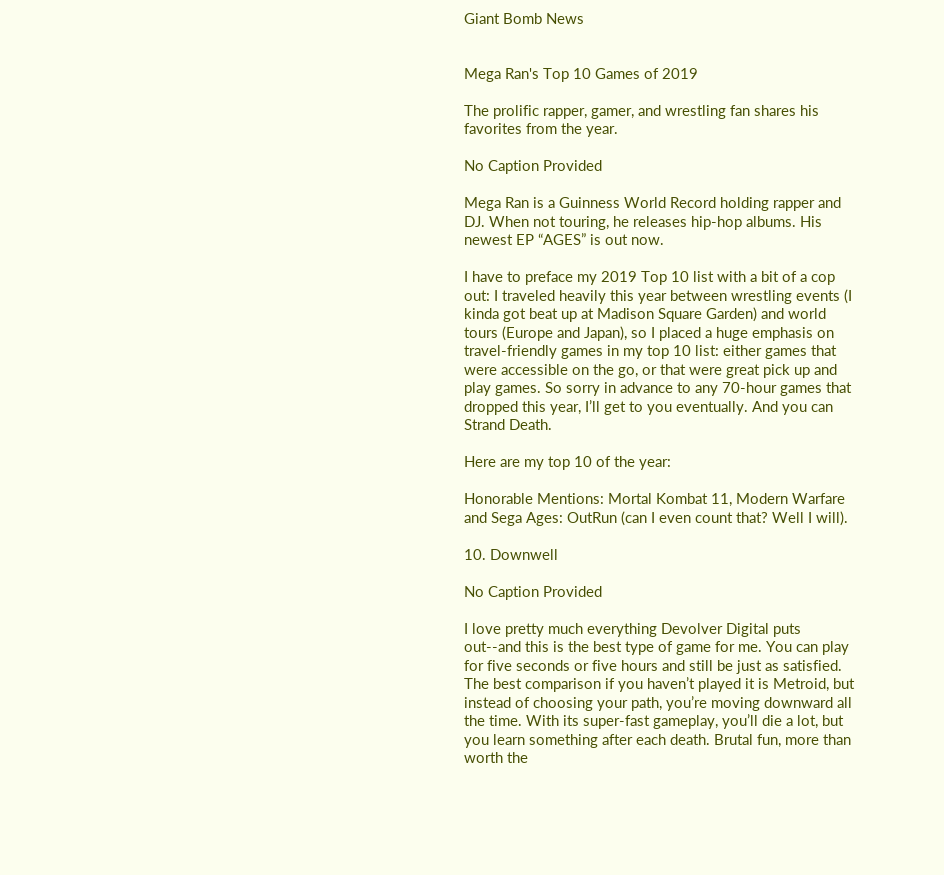Giant Bomb News


Mega Ran's Top 10 Games of 2019

The prolific rapper, gamer, and wrestling fan shares his favorites from the year.

No Caption Provided

Mega Ran is a Guinness World Record holding rapper and DJ. When not touring, he releases hip-hop albums. His newest EP “AGES” is out now.

I have to preface my 2019 Top 10 list with a bit of a cop out: I traveled heavily this year between wrestling events (I kinda got beat up at Madison Square Garden) and world tours (Europe and Japan), so I placed a huge emphasis on travel-friendly games in my top 10 list: either games that were accessible on the go, or that were great pick up and play games. So sorry in advance to any 70-hour games that dropped this year, I’ll get to you eventually. And you can Strand Death.

Here are my top 10 of the year:

Honorable Mentions: Mortal Kombat 11, Modern Warfare and Sega Ages: OutRun (can I even count that? Well I will).

10. Downwell

No Caption Provided

I love pretty much everything Devolver Digital puts out--and this is the best type of game for me. You can play for five seconds or five hours and still be just as satisfied. The best comparison if you haven’t played it is Metroid, but instead of choosing your path, you’re moving downward all the time. With its super-fast gameplay, you’ll die a lot, but you learn something after each death. Brutal fun, more than worth the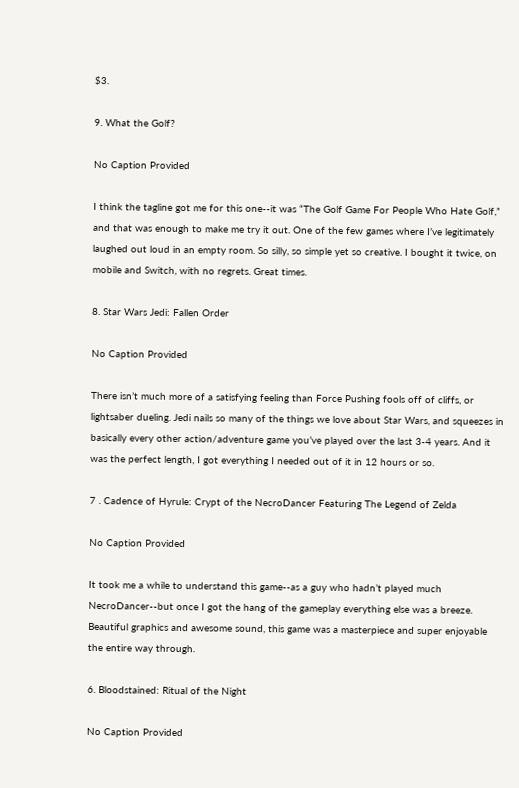$3.

9. What the Golf?

No Caption Provided

I think the tagline got me for this one--it was “The Golf Game For People Who Hate Golf,” and that was enough to make me try it out. One of the few games where I’ve legitimately laughed out loud in an empty room. So silly, so simple yet so creative. I bought it twice, on mobile and Switch, with no regrets. Great times.

8. Star Wars Jedi: Fallen Order

No Caption Provided

There isn’t much more of a satisfying feeling than Force Pushing fools off of cliffs, or lightsaber dueling. Jedi nails so many of the things we love about Star Wars, and squeezes in basically every other action/adventure game you’ve played over the last 3-4 years. And it was the perfect length, I got everything I needed out of it in 12 hours or so.

7 . Cadence of Hyrule: Crypt of the NecroDancer Featuring The Legend of Zelda

No Caption Provided

It took me a while to understand this game--as a guy who hadn’t played much NecroDancer--but once I got the hang of the gameplay everything else was a breeze. Beautiful graphics and awesome sound, this game was a masterpiece and super enjoyable the entire way through.

6. Bloodstained: Ritual of the Night

No Caption Provided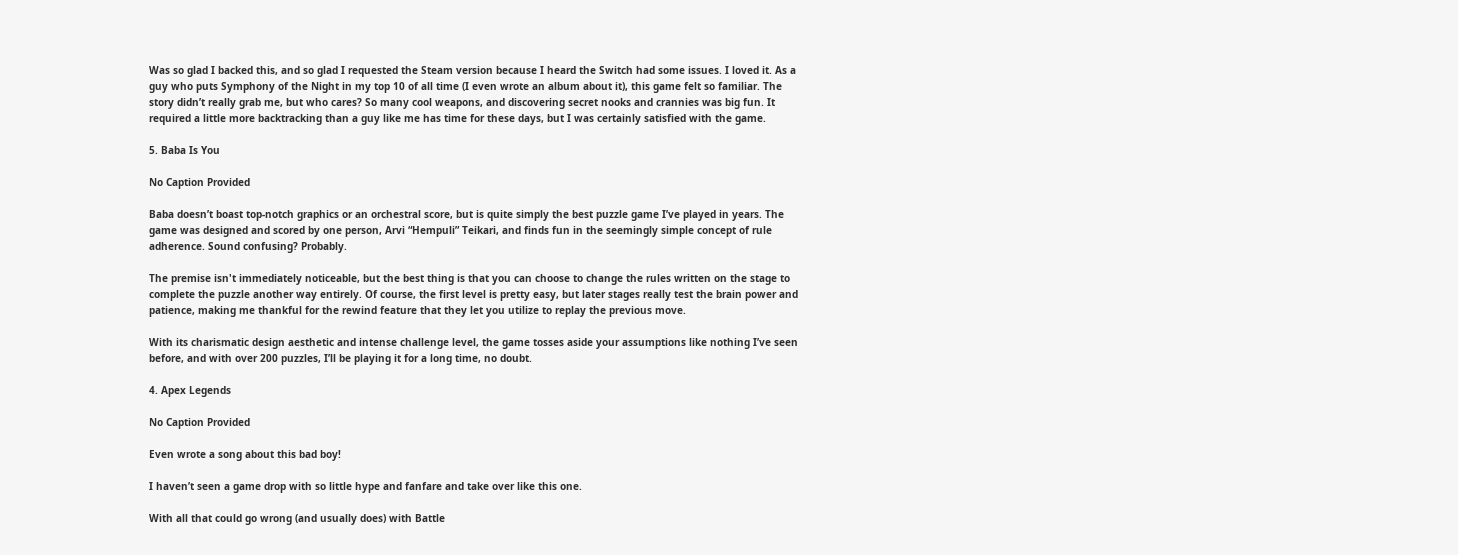Was so glad I backed this, and so glad I requested the Steam version because I heard the Switch had some issues. I loved it. As a guy who puts Symphony of the Night in my top 10 of all time (I even wrote an album about it), this game felt so familiar. The story didn’t really grab me, but who cares? So many cool weapons, and discovering secret nooks and crannies was big fun. It required a little more backtracking than a guy like me has time for these days, but I was certainly satisfied with the game.

5. Baba Is You

No Caption Provided

Baba doesn’t boast top-notch graphics or an orchestral score, but is quite simply the best puzzle game I’ve played in years. The game was designed and scored by one person, Arvi “Hempuli” Teikari, and finds fun in the seemingly simple concept of rule adherence. Sound confusing? Probably.

The premise isn't immediately noticeable, but the best thing is that you can choose to change the rules written on the stage to complete the puzzle another way entirely. Of course, the first level is pretty easy, but later stages really test the brain power and patience, making me thankful for the rewind feature that they let you utilize to replay the previous move.

With its charismatic design aesthetic and intense challenge level, the game tosses aside your assumptions like nothing I’ve seen before, and with over 200 puzzles, I’ll be playing it for a long time, no doubt.

4. Apex Legends

No Caption Provided

Even wrote a song about this bad boy!

I haven’t seen a game drop with so little hype and fanfare and take over like this one.

With all that could go wrong (and usually does) with Battle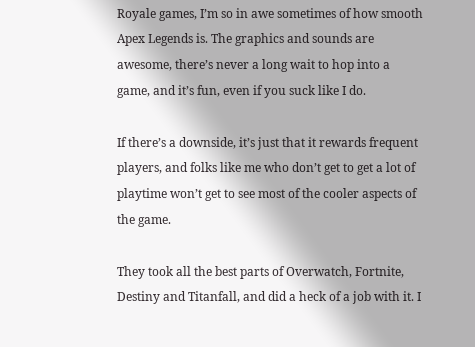Royale games, I’m so in awe sometimes of how smooth Apex Legends is. The graphics and sounds are awesome, there’s never a long wait to hop into a game, and it’s fun, even if you suck like I do.

If there’s a downside, it’s just that it rewards frequent players, and folks like me who don’t get to get a lot of playtime won’t get to see most of the cooler aspects of the game.

They took all the best parts of Overwatch, Fortnite, Destiny and Titanfall, and did a heck of a job with it. I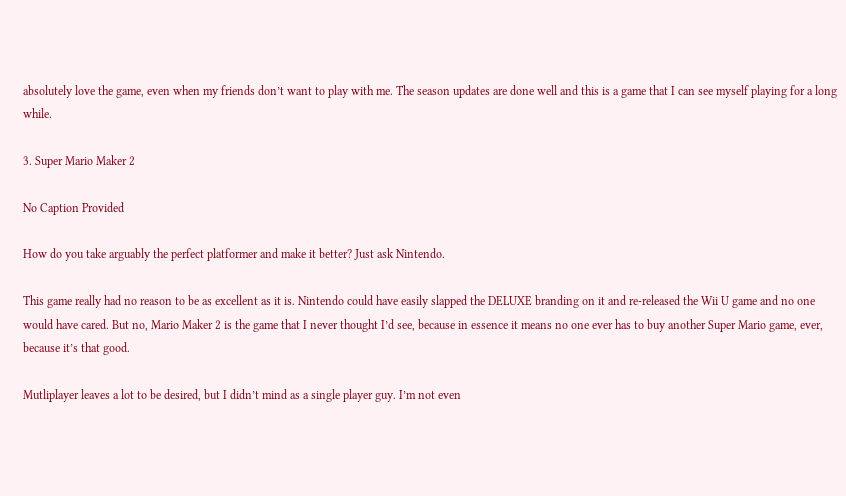absolutely love the game, even when my friends don’t want to play with me. The season updates are done well and this is a game that I can see myself playing for a long while.

3. Super Mario Maker 2

No Caption Provided

How do you take arguably the perfect platformer and make it better? Just ask Nintendo.

This game really had no reason to be as excellent as it is. Nintendo could have easily slapped the DELUXE branding on it and re-released the Wii U game and no one would have cared. But no, Mario Maker 2 is the game that I never thought I’d see, because in essence it means no one ever has to buy another Super Mario game, ever, because it’s that good.

Mutliplayer leaves a lot to be desired, but I didn’t mind as a single player guy. I’m not even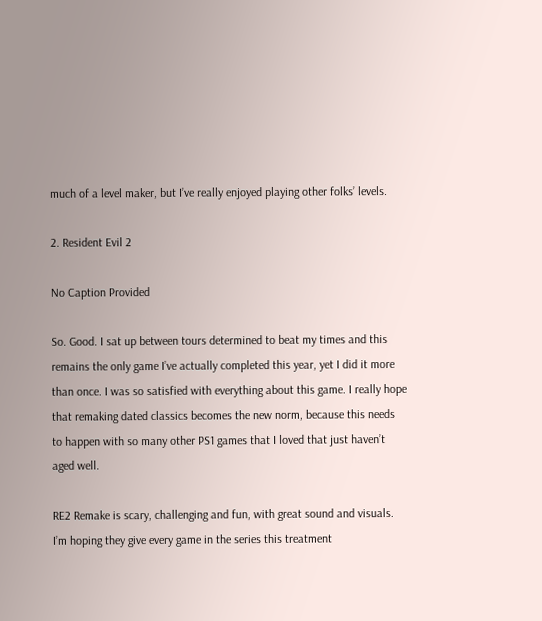much of a level maker, but I’ve really enjoyed playing other folks’ levels.

2. Resident Evil 2

No Caption Provided

So. Good. I sat up between tours determined to beat my times and this remains the only game I’ve actually completed this year, yet I did it more than once. I was so satisfied with everything about this game. I really hope that remaking dated classics becomes the new norm, because this needs to happen with so many other PS1 games that I loved that just haven’t aged well.

RE2 Remake is scary, challenging and fun, with great sound and visuals. I’m hoping they give every game in the series this treatment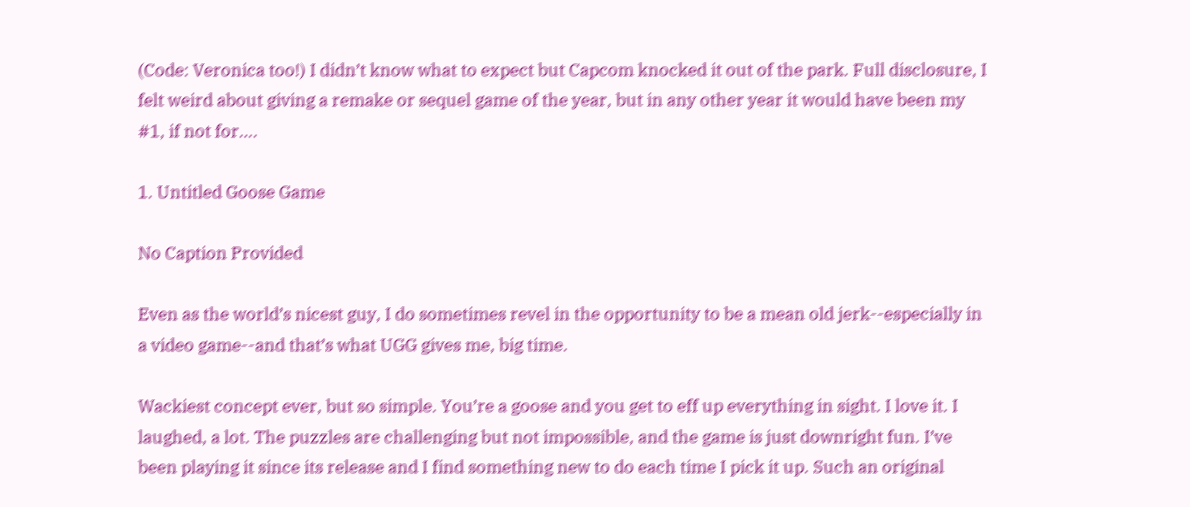(Code: Veronica too!) I didn’t know what to expect but Capcom knocked it out of the park. Full disclosure, I felt weird about giving a remake or sequel game of the year, but in any other year it would have been my #1, if not for….

1. Untitled Goose Game

No Caption Provided

Even as the world’s nicest guy, I do sometimes revel in the opportunity to be a mean old jerk--especially in a video game--and that’s what UGG gives me, big time.

Wackiest concept ever, but so simple. You’re a goose and you get to eff up everything in sight. I love it. I laughed, a lot. The puzzles are challenging but not impossible, and the game is just downright fun. I’ve been playing it since its release and I find something new to do each time I pick it up. Such an original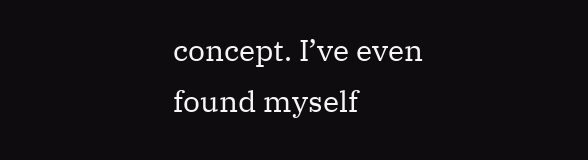concept. I’ve even found myself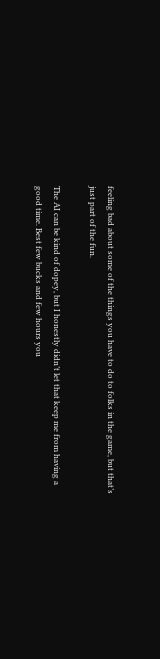feeling bad about some of the things you have to do to folks in the game, but that’s just part of the fun.

The AI can be kind of dopey, but I honestly didn’t let that keep me from having a good time. Best few bucks and few hours you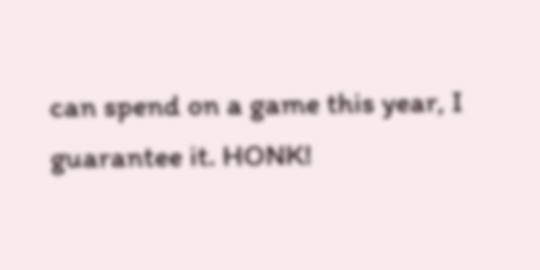can spend on a game this year, I guarantee it. HONK!